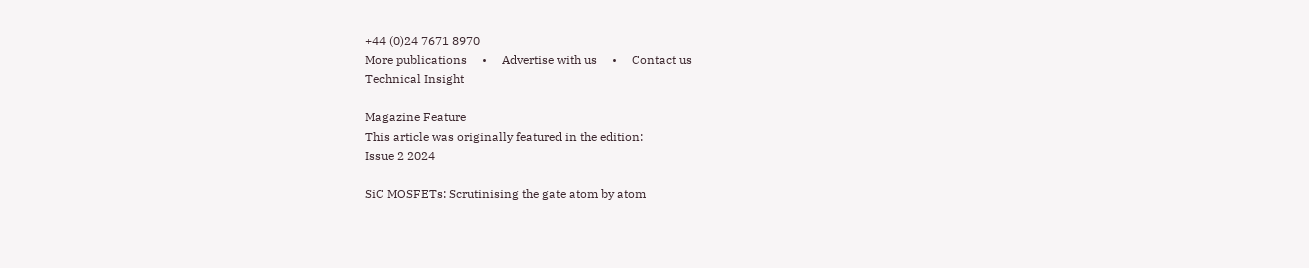+44 (0)24 7671 8970
More publications     •     Advertise with us     •     Contact us
Technical Insight

Magazine Feature
This article was originally featured in the edition:
Issue 2 2024

SiC MOSFETs: Scrutinising the gate atom by atom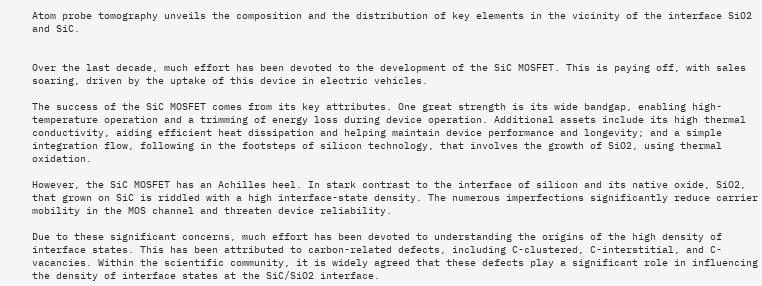Atom probe tomography unveils the composition and the distribution of key elements in the vicinity of the interface SiO2 and SiC.


Over the last decade, much effort has been devoted to the development of the SiC MOSFET. This is paying off, with sales soaring, driven by the uptake of this device in electric vehicles.

The success of the SiC MOSFET comes from its key attributes. One great strength is its wide bandgap, enabling high-temperature operation and a trimming of energy loss during device operation. Additional assets include its high thermal conductivity, aiding efficient heat dissipation and helping maintain device performance and longevity; and a simple integration flow, following in the footsteps of silicon technology, that involves the growth of SiO2, using thermal oxidation.

However, the SiC MOSFET has an Achilles heel. In stark contrast to the interface of silicon and its native oxide, SiO2, that grown on SiC is riddled with a high interface-state density. The numerous imperfections significantly reduce carrier mobility in the MOS channel and threaten device reliability.

Due to these significant concerns, much effort has been devoted to understanding the origins of the high density of interface states. This has been attributed to carbon-related defects, including C-clustered, C-interstitial, and C-vacancies. Within the scientific community, it is widely agreed that these defects play a significant role in influencing the density of interface states at the SiC/SiO2 interface.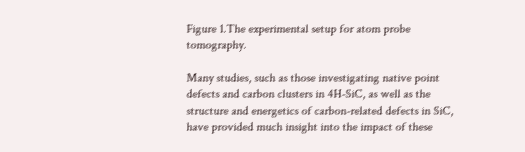Figure 1.The experimental setup for atom probe tomography.

Many studies, such as those investigating native point defects and carbon clusters in 4H-SiC, as well as the structure and energetics of carbon-related defects in SiC, have provided much insight into the impact of these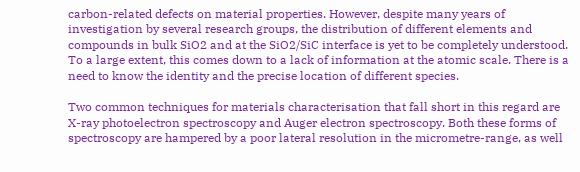carbon-related defects on material properties. However, despite many years of investigation by several research groups, the distribution of different elements and compounds in bulk SiO2 and at the SiO2/SiC interface is yet to be completely understood. To a large extent, this comes down to a lack of information at the atomic scale. There is a need to know the identity and the precise location of different species.

Two common techniques for materials characterisation that fall short in this regard are X-ray photoelectron spectroscopy and Auger electron spectroscopy. Both these forms of spectroscopy are hampered by a poor lateral resolution in the micrometre-range, as well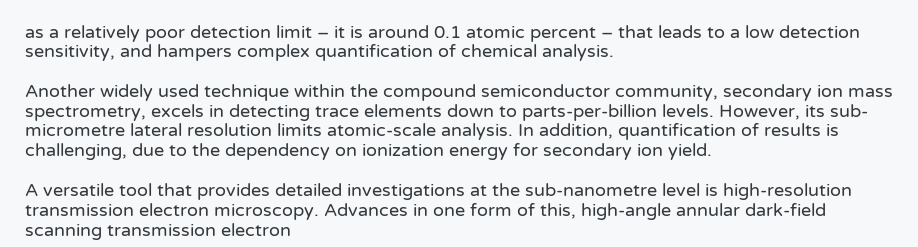as a relatively poor detection limit – it is around 0.1 atomic percent – that leads to a low detection sensitivity, and hampers complex quantification of chemical analysis.

Another widely used technique within the compound semiconductor community, secondary ion mass spectrometry, excels in detecting trace elements down to parts-per-billion levels. However, its sub-micrometre lateral resolution limits atomic-scale analysis. In addition, quantification of results is challenging, due to the dependency on ionization energy for secondary ion yield.

A versatile tool that provides detailed investigations at the sub-nanometre level is high-resolution transmission electron microscopy. Advances in one form of this, high-angle annular dark-field scanning transmission electron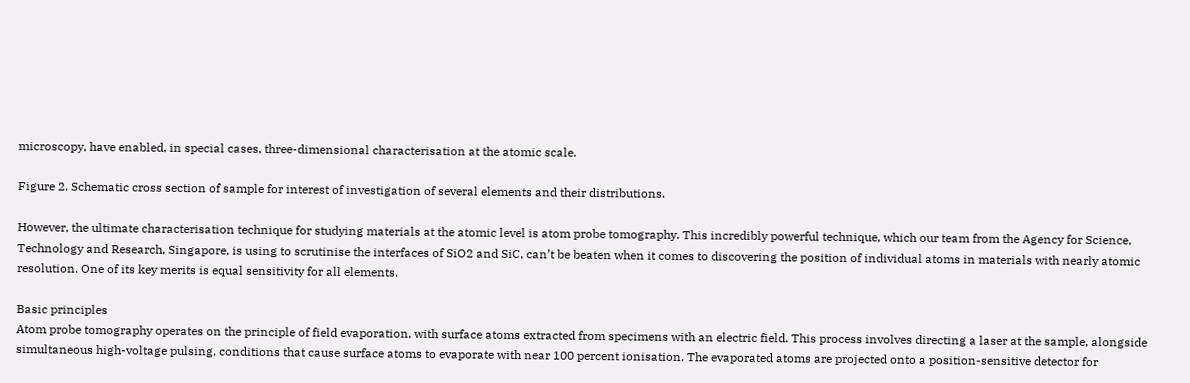microscopy, have enabled, in special cases, three-dimensional characterisation at the atomic scale.

Figure 2. Schematic cross section of sample for interest of investigation of several elements and their distributions.

However, the ultimate characterisation technique for studying materials at the atomic level is atom probe tomography. This incredibly powerful technique, which our team from the Agency for Science, Technology and Research, Singapore, is using to scrutinise the interfaces of SiO2 and SiC, can’t be beaten when it comes to discovering the position of individual atoms in materials with nearly atomic resolution. One of its key merits is equal sensitivity for all elements.

Basic principles
Atom probe tomography operates on the principle of field evaporation, with surface atoms extracted from specimens with an electric field. This process involves directing a laser at the sample, alongside simultaneous high-voltage pulsing, conditions that cause surface atoms to evaporate with near 100 percent ionisation. The evaporated atoms are projected onto a position-sensitive detector for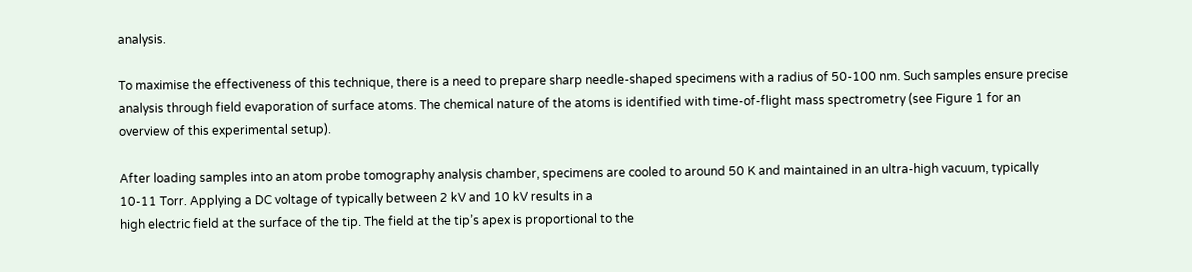analysis.

To maximise the effectiveness of this technique, there is a need to prepare sharp needle-shaped specimens with a radius of 50-100 nm. Such samples ensure precise analysis through field evaporation of surface atoms. The chemical nature of the atoms is identified with time-of-flight mass spectrometry (see Figure 1 for an overview of this experimental setup).

After loading samples into an atom probe tomography analysis chamber, specimens are cooled to around 50 K and maintained in an ultra-high vacuum, typically 10-11 Torr. Applying a DC voltage of typically between 2 kV and 10 kV results in a
high electric field at the surface of the tip. The field at the tip’s apex is proportional to the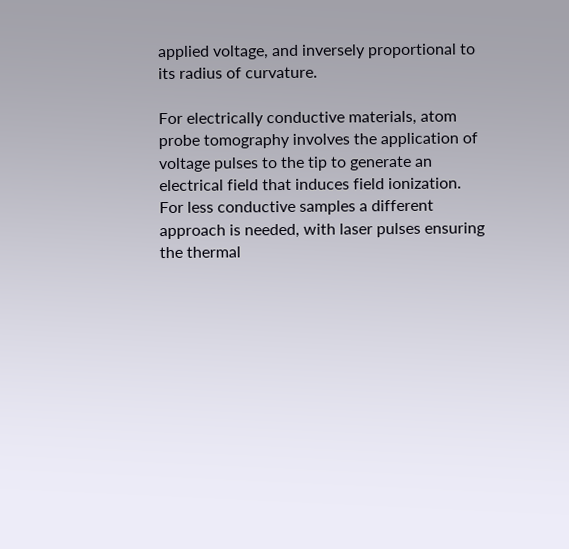applied voltage, and inversely proportional to its radius of curvature.

For electrically conductive materials, atom probe tomography involves the application of voltage pulses to the tip to generate an electrical field that induces field ionization. For less conductive samples a different approach is needed, with laser pulses ensuring the thermal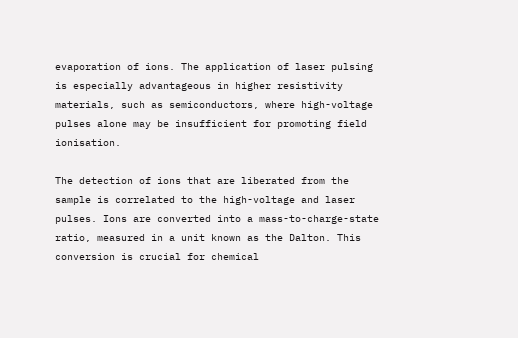evaporation of ions. The application of laser pulsing is especially advantageous in higher resistivity materials, such as semiconductors, where high-voltage pulses alone may be insufficient for promoting field ionisation.

The detection of ions that are liberated from the sample is correlated to the high-voltage and laser pulses. Ions are converted into a mass-to-charge-state ratio, measured in a unit known as the Dalton. This conversion is crucial for chemical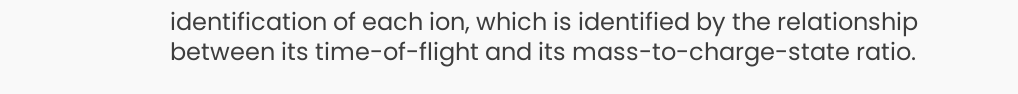identification of each ion, which is identified by the relationship between its time-of-flight and its mass-to-charge-state ratio.